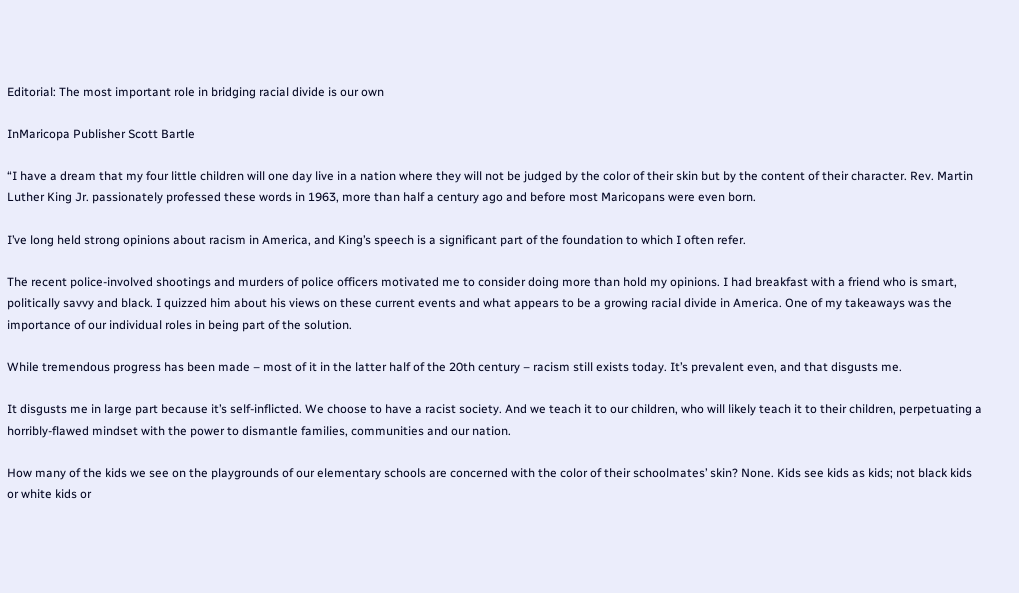Editorial: The most important role in bridging racial divide is our own

InMaricopa Publisher Scott Bartle

“I have a dream that my four little children will one day live in a nation where they will not be judged by the color of their skin but by the content of their character. Rev. Martin Luther King Jr. passionately professed these words in 1963, more than half a century ago and before most Maricopans were even born.

I’ve long held strong opinions about racism in America, and King’s speech is a significant part of the foundation to which I often refer.

The recent police-involved shootings and murders of police officers motivated me to consider doing more than hold my opinions. I had breakfast with a friend who is smart, politically savvy and black. I quizzed him about his views on these current events and what appears to be a growing racial divide in America. One of my takeaways was the importance of our individual roles in being part of the solution.

While tremendous progress has been made – most of it in the latter half of the 20th century – racism still exists today. It’s prevalent even, and that disgusts me.

It disgusts me in large part because it’s self-inflicted. We choose to have a racist society. And we teach it to our children, who will likely teach it to their children, perpetuating a horribly-flawed mindset with the power to dismantle families, communities and our nation.

How many of the kids we see on the playgrounds of our elementary schools are concerned with the color of their schoolmates’ skin? None. Kids see kids as kids; not black kids or white kids or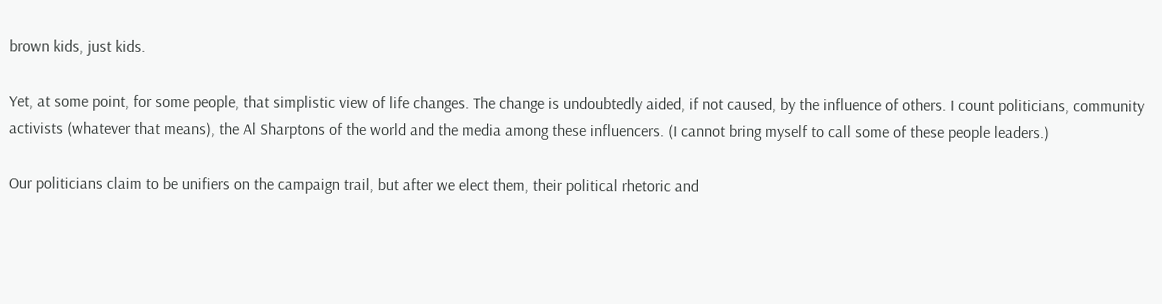brown kids, just kids.

Yet, at some point, for some people, that simplistic view of life changes. The change is undoubtedly aided, if not caused, by the influence of others. I count politicians, community activists (whatever that means), the Al Sharptons of the world and the media among these influencers. (I cannot bring myself to call some of these people leaders.)

Our politicians claim to be unifiers on the campaign trail, but after we elect them, their political rhetoric and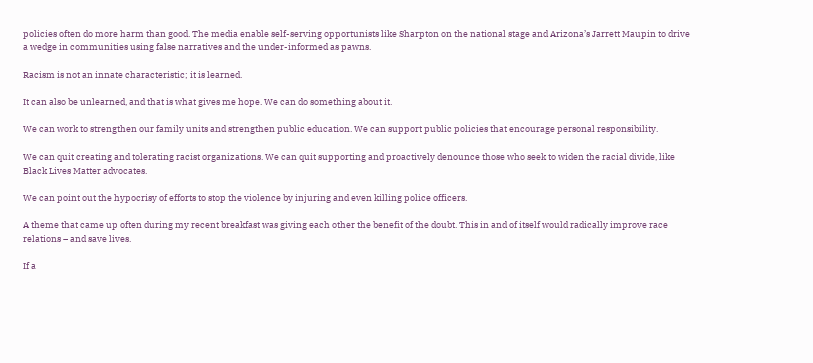policies often do more harm than good. The media enable self-serving opportunists like Sharpton on the national stage and Arizona’s Jarrett Maupin to drive a wedge in communities using false narratives and the under-informed as pawns.

Racism is not an innate characteristic; it is learned.

It can also be unlearned, and that is what gives me hope. We can do something about it.

We can work to strengthen our family units and strengthen public education. We can support public policies that encourage personal responsibility.

We can quit creating and tolerating racist organizations. We can quit supporting and proactively denounce those who seek to widen the racial divide, like Black Lives Matter advocates.

We can point out the hypocrisy of efforts to stop the violence by injuring and even killing police officers.

A theme that came up often during my recent breakfast was giving each other the benefit of the doubt. This in and of itself would radically improve race relations – and save lives.

If a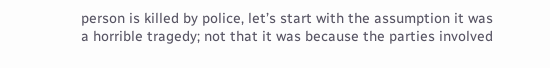person is killed by police, let’s start with the assumption it was a horrible tragedy; not that it was because the parties involved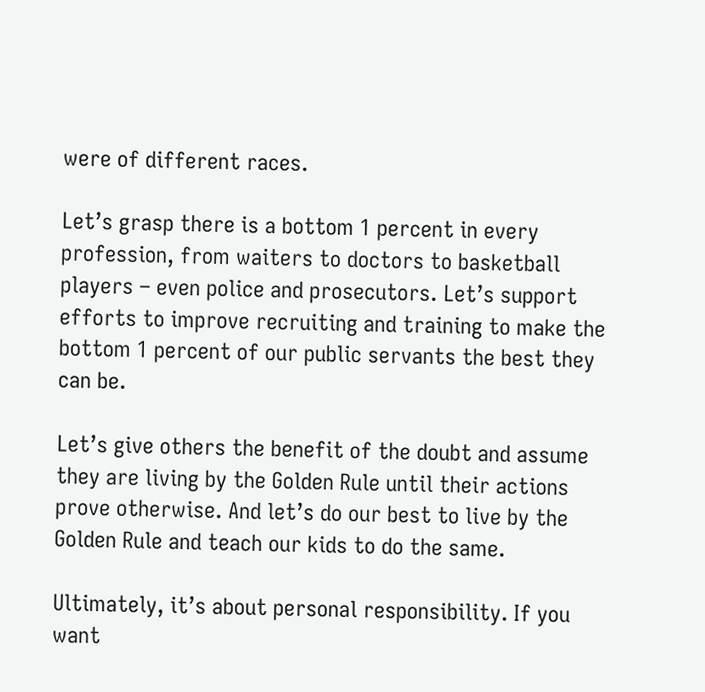were of different races.

Let’s grasp there is a bottom 1 percent in every profession, from waiters to doctors to basketball players – even police and prosecutors. Let’s support efforts to improve recruiting and training to make the bottom 1 percent of our public servants the best they can be.

Let’s give others the benefit of the doubt and assume they are living by the Golden Rule until their actions prove otherwise. And let’s do our best to live by the Golden Rule and teach our kids to do the same.

Ultimately, it’s about personal responsibility. If you want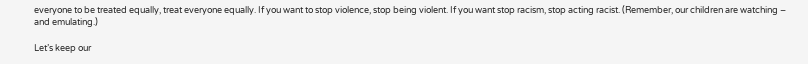everyone to be treated equally, treat everyone equally. If you want to stop violence, stop being violent. If you want stop racism, stop acting racist. (Remember, our children are watching – and emulating.)

Let’s keep our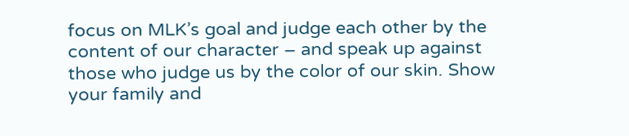focus on MLK’s goal and judge each other by the content of our character – and speak up against those who judge us by the color of our skin. Show your family and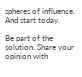spheres of influence. And start today.

Be part of the solution. Share your opinion with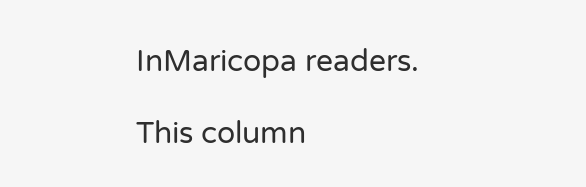InMaricopa readers.

This column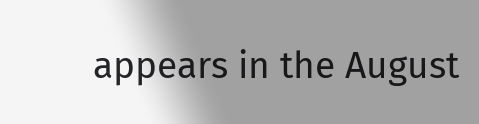appears in the August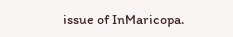issue of InMaricopa.